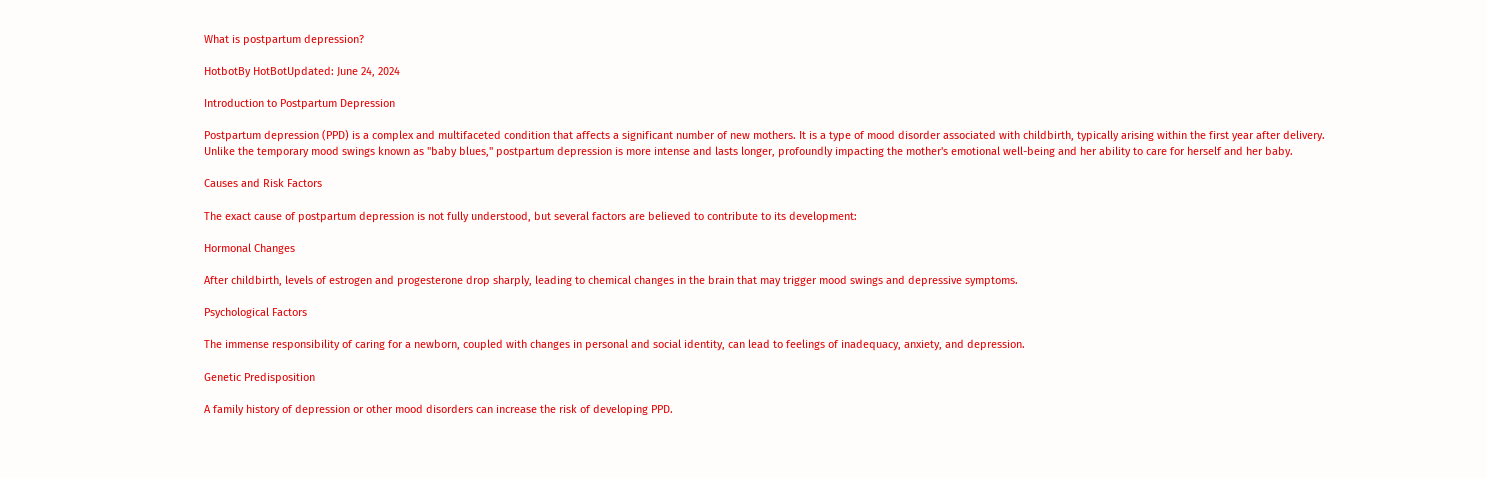What is postpartum depression?

HotbotBy HotBotUpdated: June 24, 2024

Introduction to Postpartum Depression

Postpartum depression (PPD) is a complex and multifaceted condition that affects a significant number of new mothers. It is a type of mood disorder associated with childbirth, typically arising within the first year after delivery. Unlike the temporary mood swings known as "baby blues," postpartum depression is more intense and lasts longer, profoundly impacting the mother's emotional well-being and her ability to care for herself and her baby.

Causes and Risk Factors

The exact cause of postpartum depression is not fully understood, but several factors are believed to contribute to its development:

Hormonal Changes

After childbirth, levels of estrogen and progesterone drop sharply, leading to chemical changes in the brain that may trigger mood swings and depressive symptoms.

Psychological Factors

The immense responsibility of caring for a newborn, coupled with changes in personal and social identity, can lead to feelings of inadequacy, anxiety, and depression.

Genetic Predisposition

A family history of depression or other mood disorders can increase the risk of developing PPD.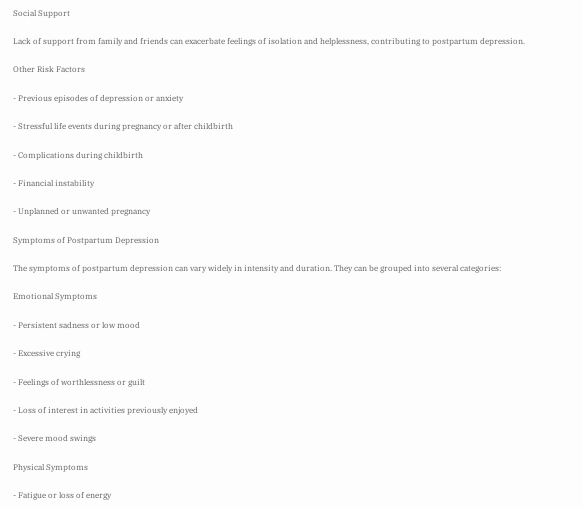Social Support

Lack of support from family and friends can exacerbate feelings of isolation and helplessness, contributing to postpartum depression.

Other Risk Factors

- Previous episodes of depression or anxiety

- Stressful life events during pregnancy or after childbirth

- Complications during childbirth

- Financial instability

- Unplanned or unwanted pregnancy

Symptoms of Postpartum Depression

The symptoms of postpartum depression can vary widely in intensity and duration. They can be grouped into several categories:

Emotional Symptoms

- Persistent sadness or low mood

- Excessive crying

- Feelings of worthlessness or guilt

- Loss of interest in activities previously enjoyed

- Severe mood swings

Physical Symptoms

- Fatigue or loss of energy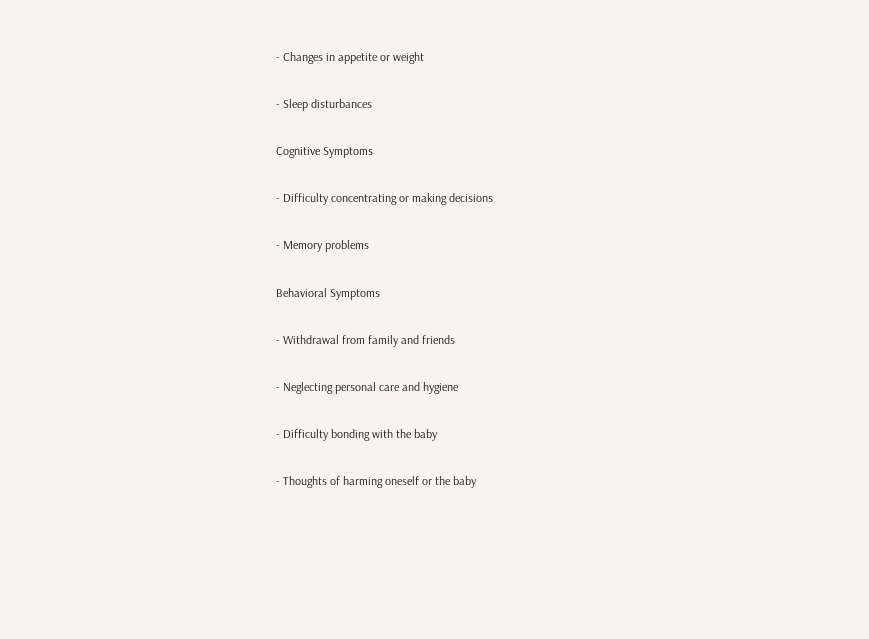- Changes in appetite or weight

- Sleep disturbances

Cognitive Symptoms

- Difficulty concentrating or making decisions

- Memory problems

Behavioral Symptoms

- Withdrawal from family and friends

- Neglecting personal care and hygiene

- Difficulty bonding with the baby

- Thoughts of harming oneself or the baby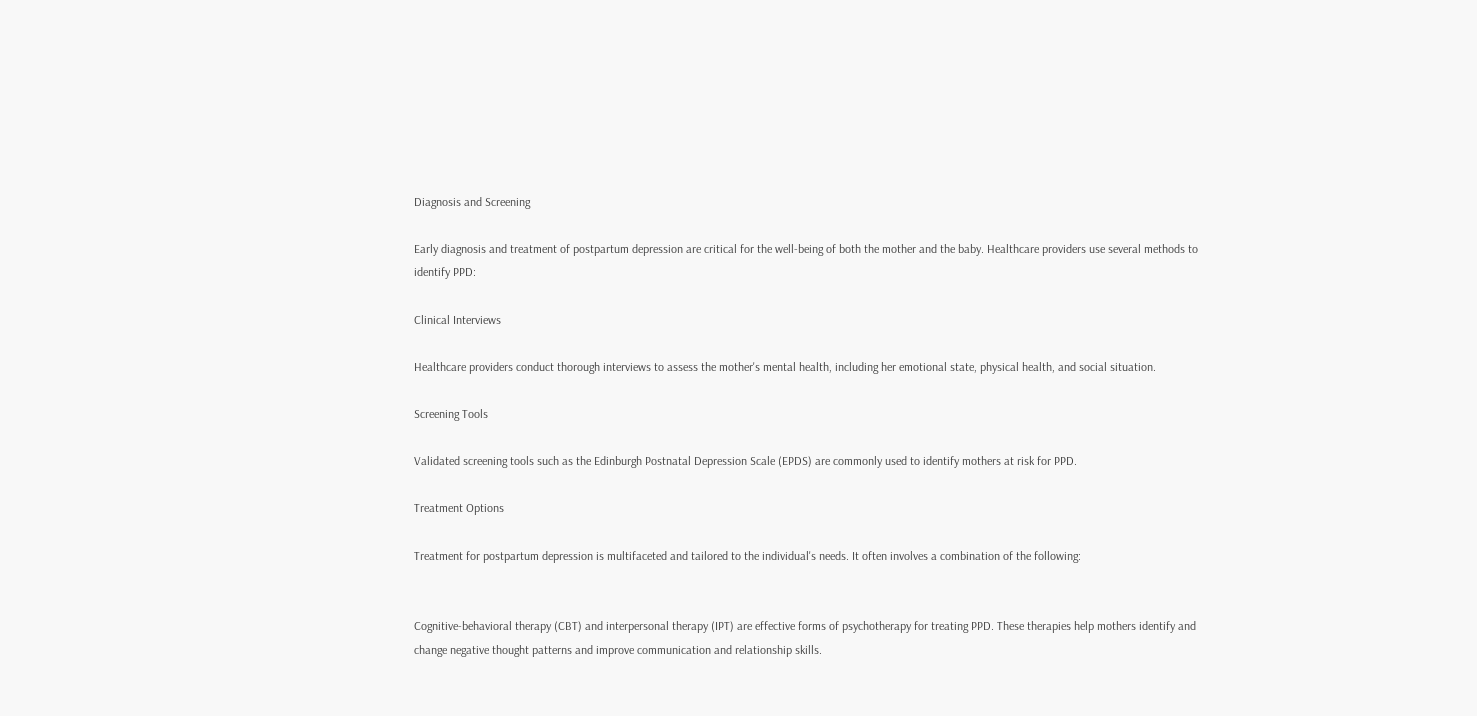Diagnosis and Screening

Early diagnosis and treatment of postpartum depression are critical for the well-being of both the mother and the baby. Healthcare providers use several methods to identify PPD:

Clinical Interviews

Healthcare providers conduct thorough interviews to assess the mother's mental health, including her emotional state, physical health, and social situation.

Screening Tools

Validated screening tools such as the Edinburgh Postnatal Depression Scale (EPDS) are commonly used to identify mothers at risk for PPD.

Treatment Options

Treatment for postpartum depression is multifaceted and tailored to the individual's needs. It often involves a combination of the following:


Cognitive-behavioral therapy (CBT) and interpersonal therapy (IPT) are effective forms of psychotherapy for treating PPD. These therapies help mothers identify and change negative thought patterns and improve communication and relationship skills.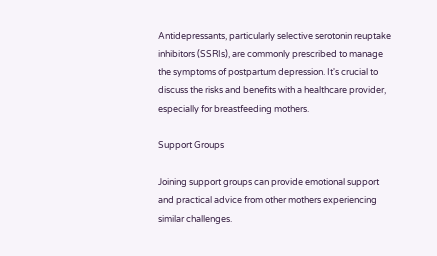Antidepressants, particularly selective serotonin reuptake inhibitors (SSRIs), are commonly prescribed to manage the symptoms of postpartum depression. It's crucial to discuss the risks and benefits with a healthcare provider, especially for breastfeeding mothers.

Support Groups

Joining support groups can provide emotional support and practical advice from other mothers experiencing similar challenges.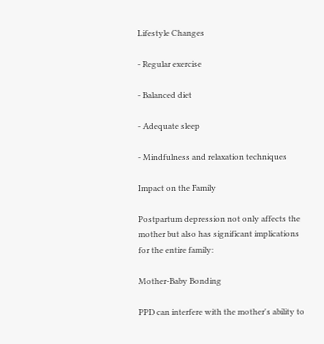Lifestyle Changes

- Regular exercise

- Balanced diet

- Adequate sleep

- Mindfulness and relaxation techniques

Impact on the Family

Postpartum depression not only affects the mother but also has significant implications for the entire family:

Mother-Baby Bonding

PPD can interfere with the mother's ability to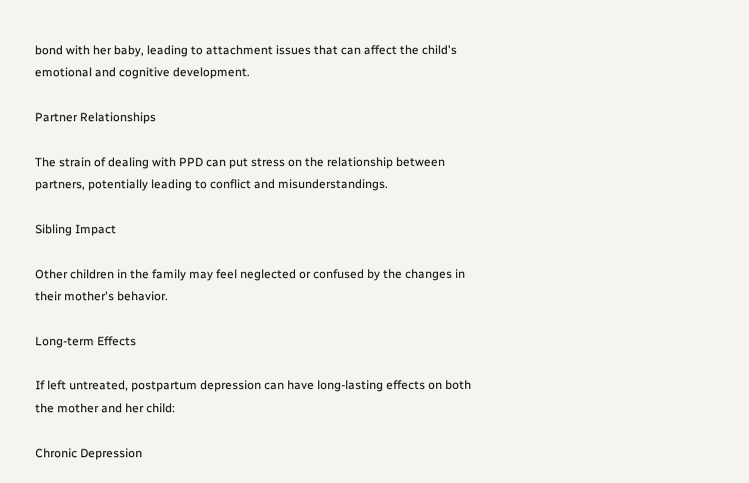bond with her baby, leading to attachment issues that can affect the child's emotional and cognitive development.

Partner Relationships

The strain of dealing with PPD can put stress on the relationship between partners, potentially leading to conflict and misunderstandings.

Sibling Impact

Other children in the family may feel neglected or confused by the changes in their mother's behavior.

Long-term Effects

If left untreated, postpartum depression can have long-lasting effects on both the mother and her child:

Chronic Depression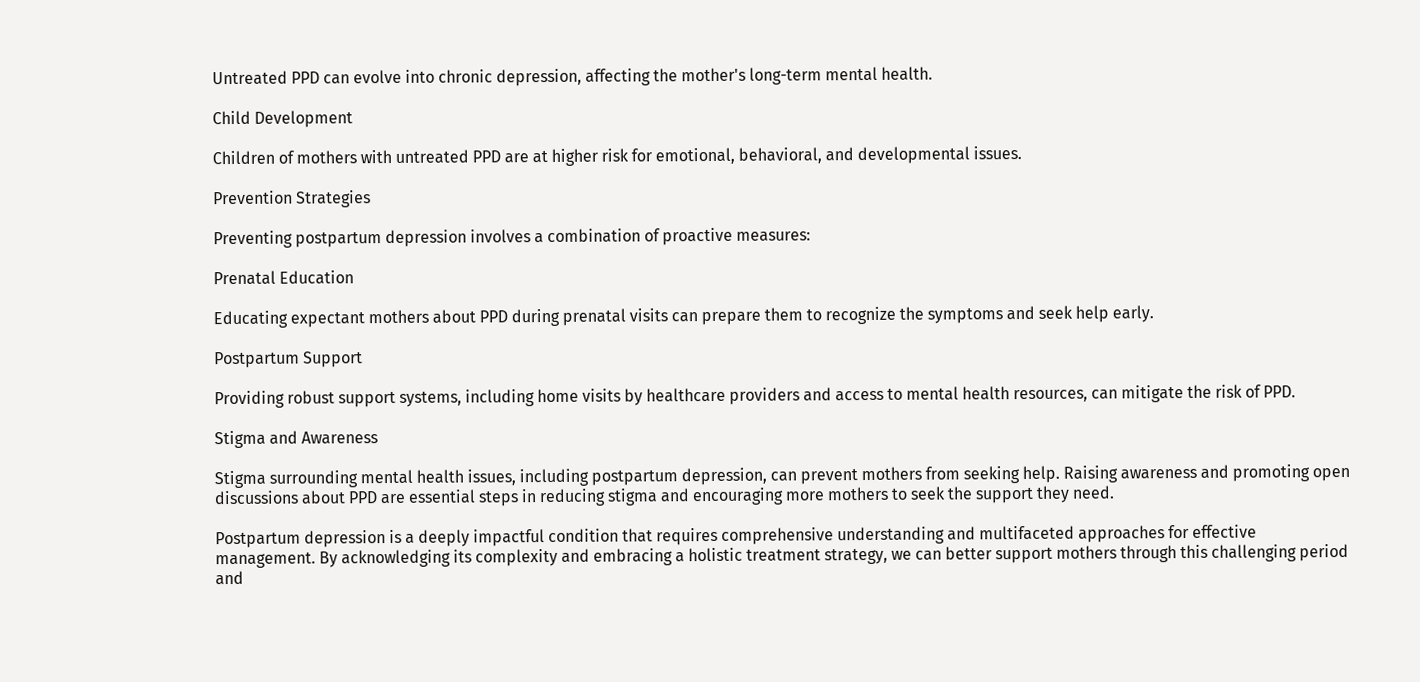Untreated PPD can evolve into chronic depression, affecting the mother's long-term mental health.

Child Development

Children of mothers with untreated PPD are at higher risk for emotional, behavioral, and developmental issues.

Prevention Strategies

Preventing postpartum depression involves a combination of proactive measures:

Prenatal Education

Educating expectant mothers about PPD during prenatal visits can prepare them to recognize the symptoms and seek help early.

Postpartum Support

Providing robust support systems, including home visits by healthcare providers and access to mental health resources, can mitigate the risk of PPD.

Stigma and Awareness

Stigma surrounding mental health issues, including postpartum depression, can prevent mothers from seeking help. Raising awareness and promoting open discussions about PPD are essential steps in reducing stigma and encouraging more mothers to seek the support they need.

Postpartum depression is a deeply impactful condition that requires comprehensive understanding and multifaceted approaches for effective management. By acknowledging its complexity and embracing a holistic treatment strategy, we can better support mothers through this challenging period and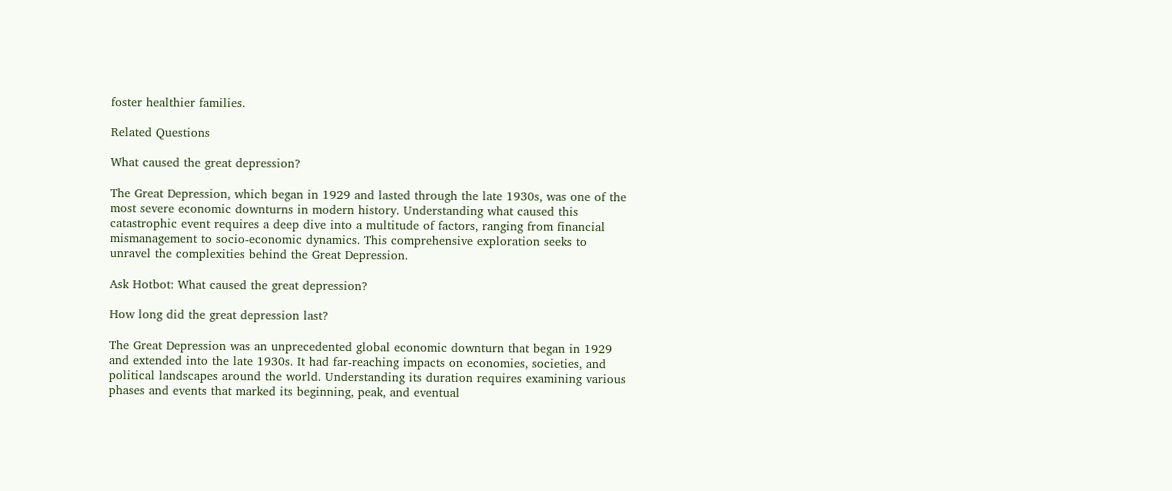foster healthier families.

Related Questions

What caused the great depression?

The Great Depression, which began in 1929 and lasted through the late 1930s, was one of the most severe economic downturns in modern history. Understanding what caused this catastrophic event requires a deep dive into a multitude of factors, ranging from financial mismanagement to socio-economic dynamics. This comprehensive exploration seeks to unravel the complexities behind the Great Depression.

Ask Hotbot: What caused the great depression?

How long did the great depression last?

The Great Depression was an unprecedented global economic downturn that began in 1929 and extended into the late 1930s. It had far-reaching impacts on economies, societies, and political landscapes around the world. Understanding its duration requires examining various phases and events that marked its beginning, peak, and eventual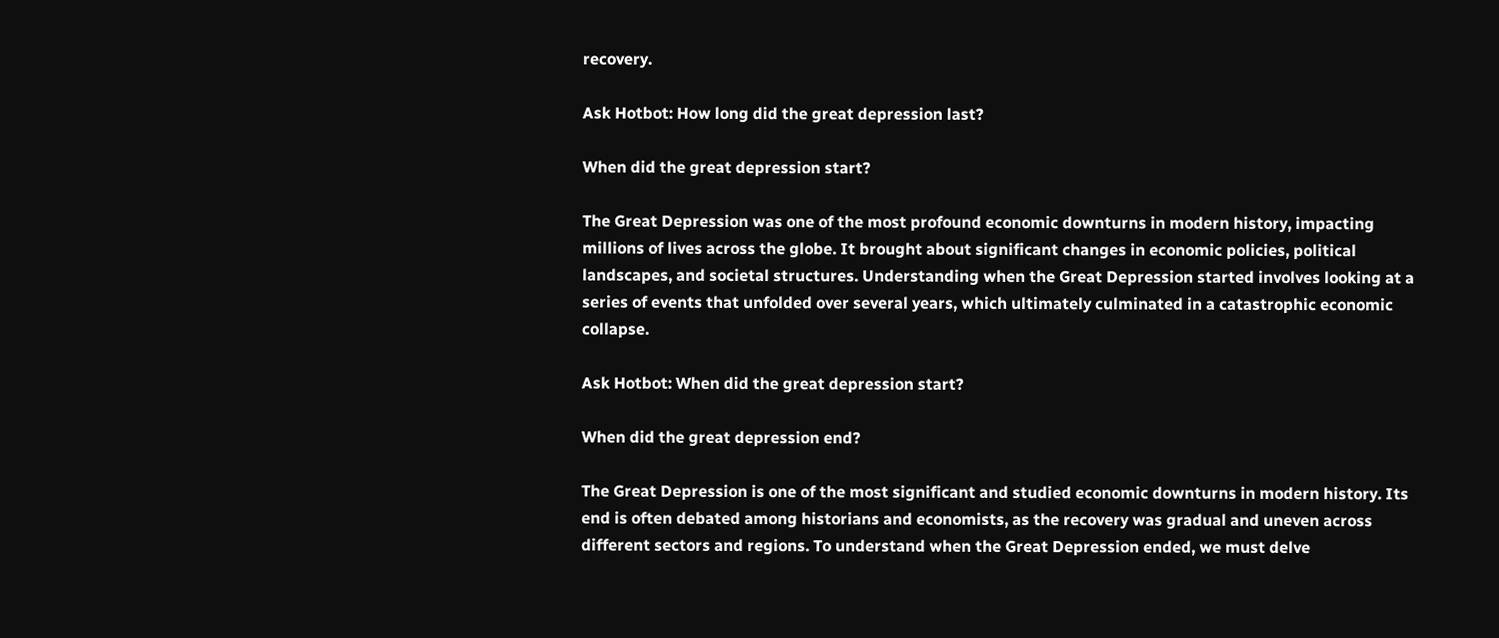recovery.

Ask Hotbot: How long did the great depression last?

When did the great depression start?

The Great Depression was one of the most profound economic downturns in modern history, impacting millions of lives across the globe. It brought about significant changes in economic policies, political landscapes, and societal structures. Understanding when the Great Depression started involves looking at a series of events that unfolded over several years, which ultimately culminated in a catastrophic economic collapse.

Ask Hotbot: When did the great depression start?

When did the great depression end?

The Great Depression is one of the most significant and studied economic downturns in modern history. Its end is often debated among historians and economists, as the recovery was gradual and uneven across different sectors and regions. To understand when the Great Depression ended, we must delve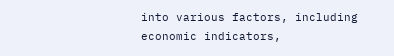into various factors, including economic indicators,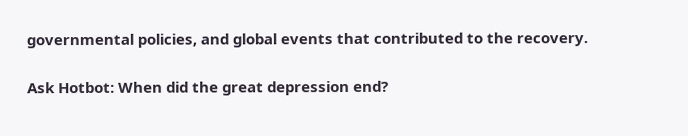governmental policies, and global events that contributed to the recovery.

Ask Hotbot: When did the great depression end?